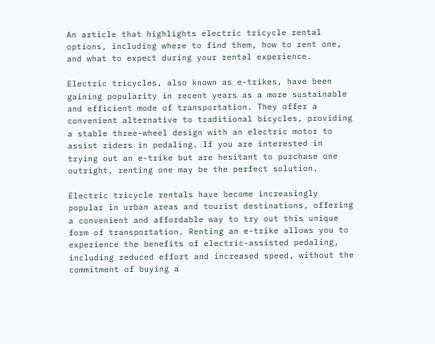An article that highlights electric tricycle rental options, including where to find them, how to rent one, and what to expect during your rental experience.

Electric tricycles, also known as e-trikes, have been gaining popularity in recent years as a more sustainable and efficient mode of transportation. They offer a convenient alternative to traditional bicycles, providing a stable three-wheel design with an electric motor to assist riders in pedaling. If you are interested in trying out an e-trike but are hesitant to purchase one outright, renting one may be the perfect solution.

Electric tricycle rentals have become increasingly popular in urban areas and tourist destinations, offering a convenient and affordable way to try out this unique form of transportation. Renting an e-trike allows you to experience the benefits of electric-assisted pedaling, including reduced effort and increased speed, without the commitment of buying a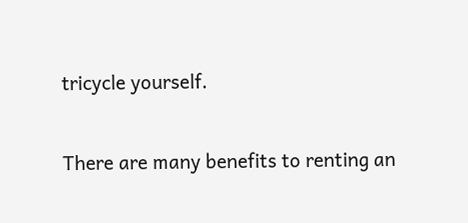tricycle yourself.

There are many benefits to renting an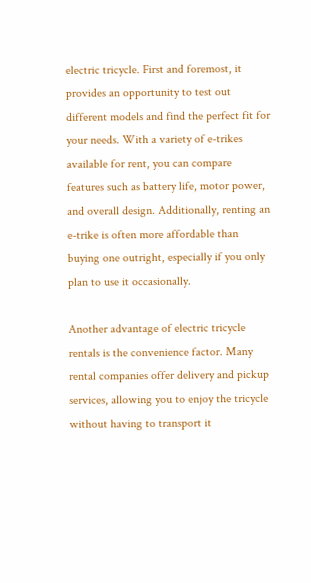electric tricycle. First and foremost, it provides an opportunity to test out different models and find the perfect fit for your needs. With a variety of e-trikes available for rent, you can compare features such as battery life, motor power, and overall design. Additionally, renting an e-trike is often more affordable than buying one outright, especially if you only plan to use it occasionally.

Another advantage of electric tricycle rentals is the convenience factor. Many rental companies offer delivery and pickup services, allowing you to enjoy the tricycle without having to transport it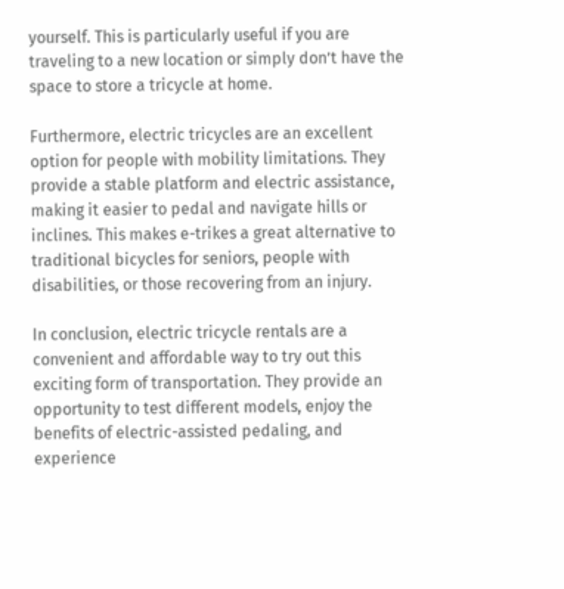yourself. This is particularly useful if you are traveling to a new location or simply don’t have the space to store a tricycle at home.

Furthermore, electric tricycles are an excellent option for people with mobility limitations. They provide a stable platform and electric assistance, making it easier to pedal and navigate hills or inclines. This makes e-trikes a great alternative to traditional bicycles for seniors, people with disabilities, or those recovering from an injury.

In conclusion, electric tricycle rentals are a convenient and affordable way to try out this exciting form of transportation. They provide an opportunity to test different models, enjoy the benefits of electric-assisted pedaling, and experience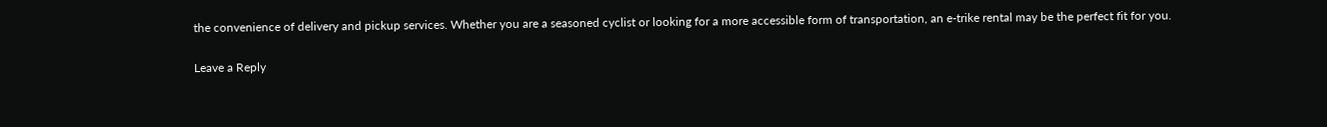the convenience of delivery and pickup services. Whether you are a seasoned cyclist or looking for a more accessible form of transportation, an e-trike rental may be the perfect fit for you.

Leave a Reply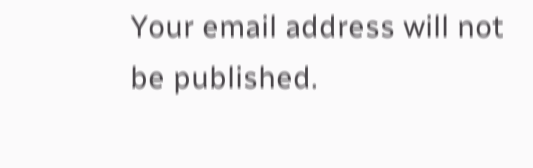Your email address will not be published.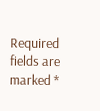Required fields are marked *